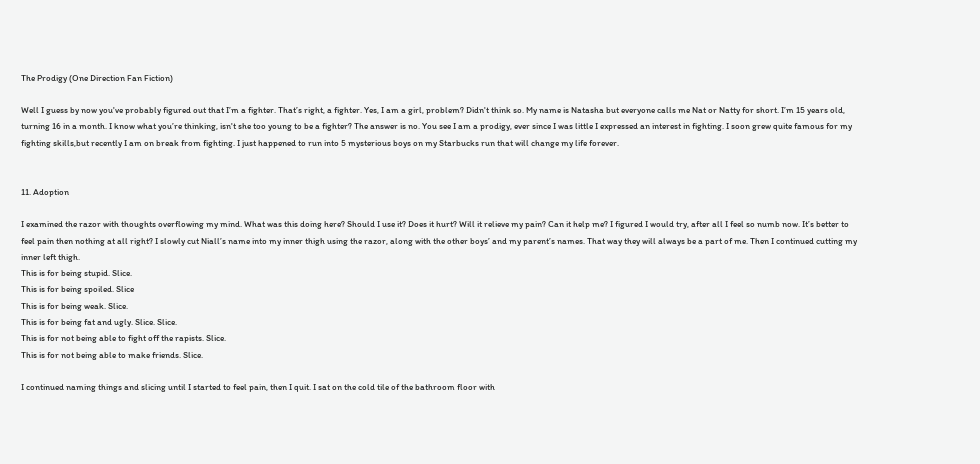The Prodigy (One Direction Fan Fiction)

Well I guess by now you've probably figured out that I’m a fighter. That’s right, a fighter. Yes, I am a girl, problem? Didn't think so. My name is Natasha but everyone calls me Nat or Natty for short. I’m 15 years old, turning 16 in a month. I know what you’re thinking, isn't she too young to be a fighter? The answer is no. You see I am a prodigy, ever since I was little I expressed an interest in fighting. I soon grew quite famous for my fighting skills,but recently I am on break from fighting. I just happened to run into 5 mysterious boys on my Starbucks run that will change my life forever.


11. Adoption

I examined the razor with thoughts overflowing my mind. What was this doing here? Should I use it? Does it hurt? Will it relieve my pain? Can it help me? I figured I would try, after all I feel so numb now. It’s better to feel pain then nothing at all right? I slowly cut Niall’s name into my inner thigh using the razor, along with the other boys’ and my parent’s names. That way they will always be a part of me. Then I continued cutting my inner left thigh.
This is for being stupid. Slice.
This is for being spoiled. Slice
This is for being weak. Slice.
This is for being fat and ugly. Slice. Slice.
This is for not being able to fight off the rapists. Slice.
This is for not being able to make friends. Slice.

I continued naming things and slicing until I started to feel pain, then I quit. I sat on the cold tile of the bathroom floor with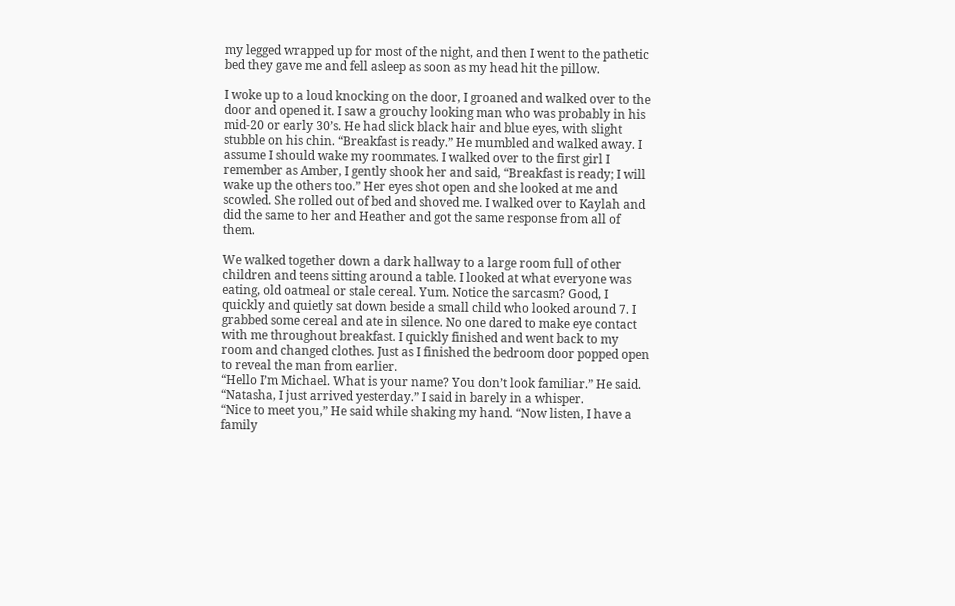my legged wrapped up for most of the night, and then I went to the pathetic bed they gave me and fell asleep as soon as my head hit the pillow.

I woke up to a loud knocking on the door, I groaned and walked over to the door and opened it. I saw a grouchy looking man who was probably in his mid-20 or early 30’s. He had slick black hair and blue eyes, with slight stubble on his chin. “Breakfast is ready.” He mumbled and walked away. I assume I should wake my roommates. I walked over to the first girl I remember as Amber, I gently shook her and said, “Breakfast is ready; I will wake up the others too.” Her eyes shot open and she looked at me and scowled. She rolled out of bed and shoved me. I walked over to Kaylah and did the same to her and Heather and got the same response from all of them.

We walked together down a dark hallway to a large room full of other children and teens sitting around a table. I looked at what everyone was eating, old oatmeal or stale cereal. Yum. Notice the sarcasm? Good, I quickly and quietly sat down beside a small child who looked around 7. I grabbed some cereal and ate in silence. No one dared to make eye contact with me throughout breakfast. I quickly finished and went back to my room and changed clothes. Just as I finished the bedroom door popped open to reveal the man from earlier.
“Hello I’m Michael. What is your name? You don’t look familiar.” He said.
“Natasha, I just arrived yesterday.” I said in barely in a whisper.
“Nice to meet you,” He said while shaking my hand. “Now listen, I have a family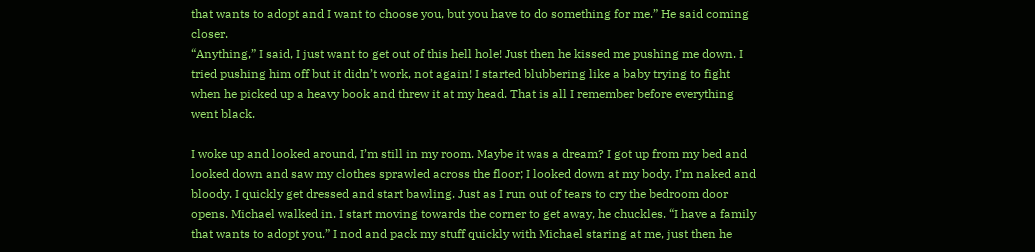that wants to adopt and I want to choose you, but you have to do something for me.” He said coming closer.
“Anything,” I said, I just want to get out of this hell hole! Just then he kissed me pushing me down. I tried pushing him off but it didn’t work, not again! I started blubbering like a baby trying to fight when he picked up a heavy book and threw it at my head. That is all I remember before everything went black.

I woke up and looked around, I’m still in my room. Maybe it was a dream? I got up from my bed and looked down and saw my clothes sprawled across the floor; I looked down at my body. I’m naked and bloody. I quickly get dressed and start bawling. Just as I run out of tears to cry the bedroom door opens. Michael walked in. I start moving towards the corner to get away, he chuckles. “I have a family that wants to adopt you.” I nod and pack my stuff quickly with Michael staring at me, just then he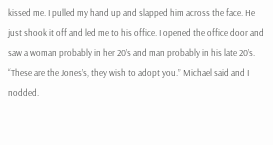kissed me. I pulled my hand up and slapped him across the face. He just shook it off and led me to his office. I opened the office door and saw a woman probably in her 20’s and man probably in his late 20’s.
“These are the Jones’s, they wish to adopt you.” Michael said and I nodded.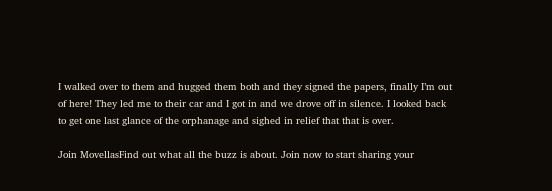I walked over to them and hugged them both and they signed the papers, finally I’m out of here! They led me to their car and I got in and we drove off in silence. I looked back to get one last glance of the orphanage and sighed in relief that that is over.

Join MovellasFind out what all the buzz is about. Join now to start sharing your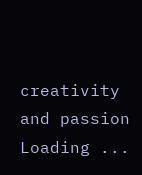creativity and passion
Loading ...